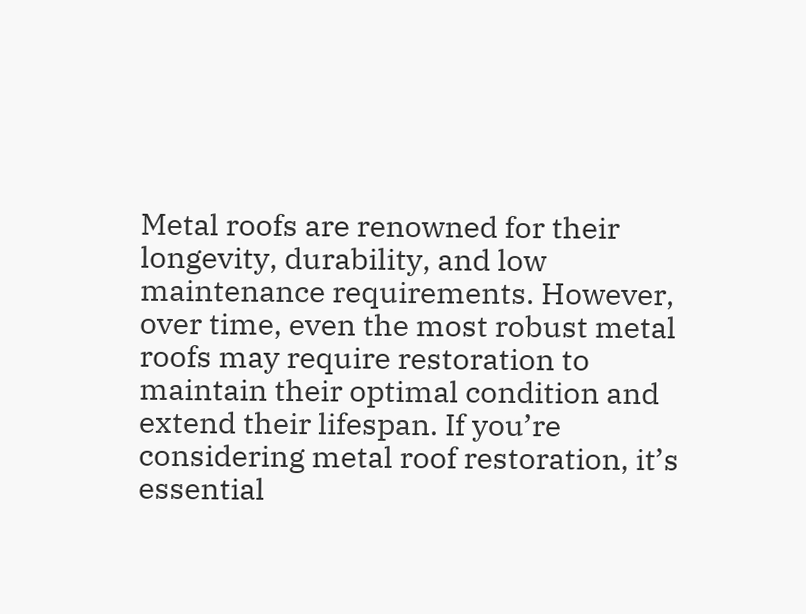Metal roofs are renowned for their longevity, durability, and low maintenance requirements. However, over time, even the most robust metal roofs may require restoration to maintain their optimal condition and extend their lifespan. If you’re considering metal roof restoration, it’s essential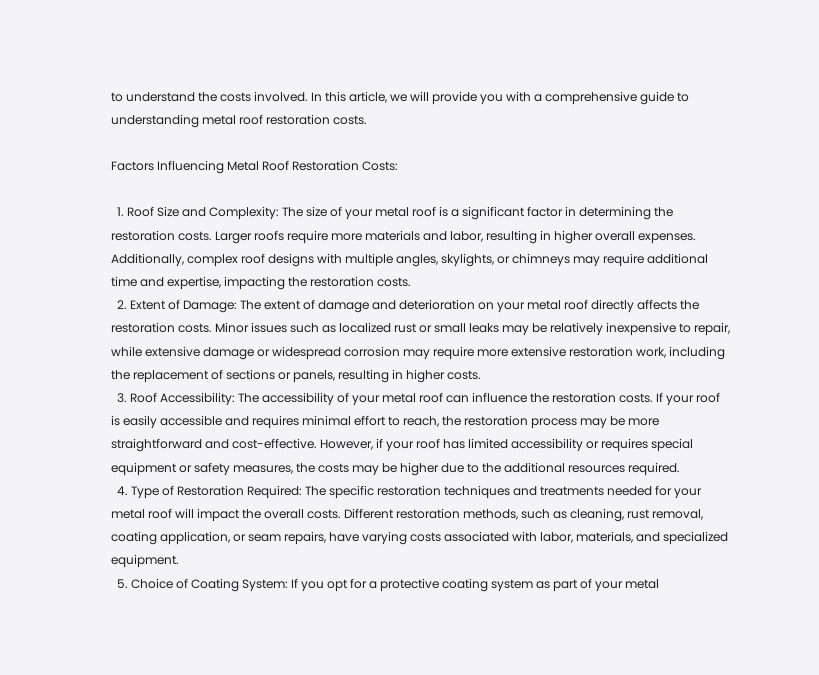to understand the costs involved. In this article, we will provide you with a comprehensive guide to understanding metal roof restoration costs.

Factors Influencing Metal Roof Restoration Costs:

  1. Roof Size and Complexity: The size of your metal roof is a significant factor in determining the restoration costs. Larger roofs require more materials and labor, resulting in higher overall expenses. Additionally, complex roof designs with multiple angles, skylights, or chimneys may require additional time and expertise, impacting the restoration costs.
  2. Extent of Damage: The extent of damage and deterioration on your metal roof directly affects the restoration costs. Minor issues such as localized rust or small leaks may be relatively inexpensive to repair, while extensive damage or widespread corrosion may require more extensive restoration work, including the replacement of sections or panels, resulting in higher costs.
  3. Roof Accessibility: The accessibility of your metal roof can influence the restoration costs. If your roof is easily accessible and requires minimal effort to reach, the restoration process may be more straightforward and cost-effective. However, if your roof has limited accessibility or requires special equipment or safety measures, the costs may be higher due to the additional resources required.
  4. Type of Restoration Required: The specific restoration techniques and treatments needed for your metal roof will impact the overall costs. Different restoration methods, such as cleaning, rust removal, coating application, or seam repairs, have varying costs associated with labor, materials, and specialized equipment.
  5. Choice of Coating System: If you opt for a protective coating system as part of your metal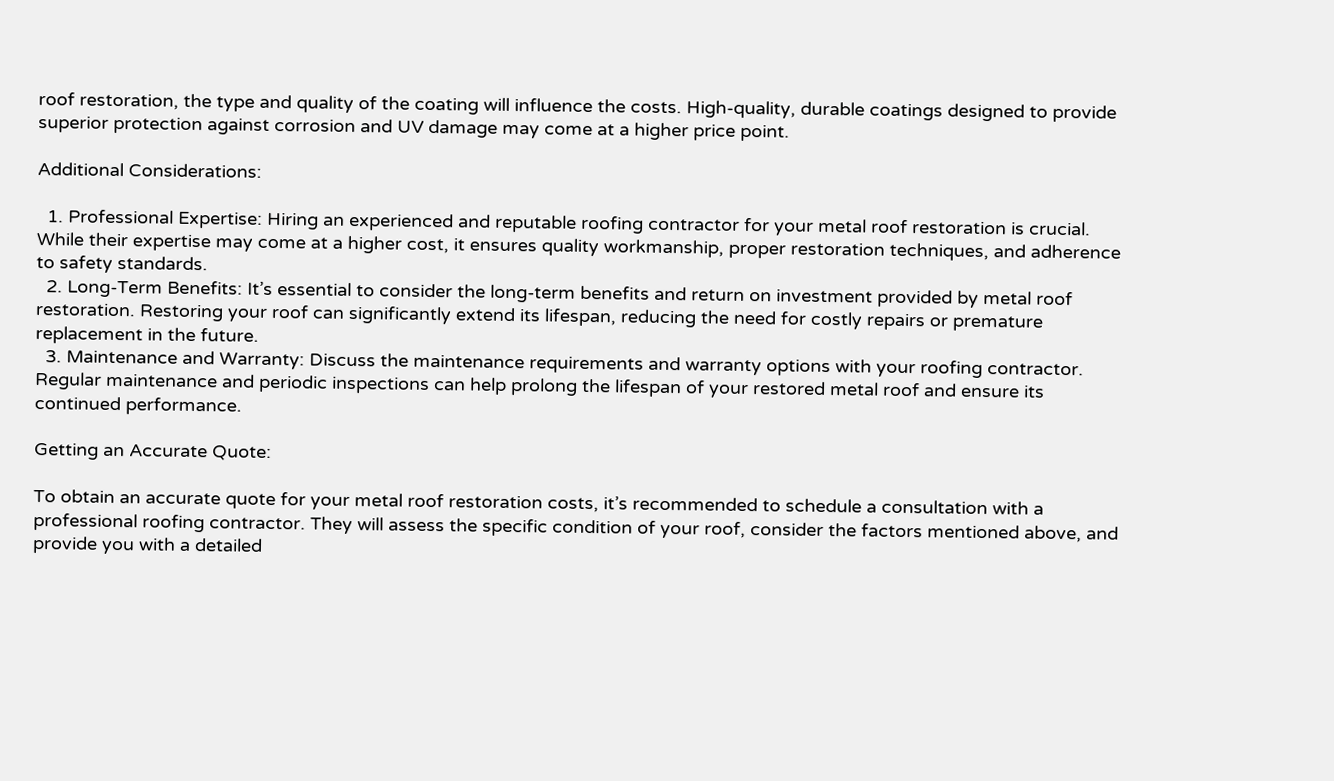roof restoration, the type and quality of the coating will influence the costs. High-quality, durable coatings designed to provide superior protection against corrosion and UV damage may come at a higher price point.

Additional Considerations:

  1. Professional Expertise: Hiring an experienced and reputable roofing contractor for your metal roof restoration is crucial. While their expertise may come at a higher cost, it ensures quality workmanship, proper restoration techniques, and adherence to safety standards.
  2. Long-Term Benefits: It’s essential to consider the long-term benefits and return on investment provided by metal roof restoration. Restoring your roof can significantly extend its lifespan, reducing the need for costly repairs or premature replacement in the future.
  3. Maintenance and Warranty: Discuss the maintenance requirements and warranty options with your roofing contractor. Regular maintenance and periodic inspections can help prolong the lifespan of your restored metal roof and ensure its continued performance.

Getting an Accurate Quote:

To obtain an accurate quote for your metal roof restoration costs, it’s recommended to schedule a consultation with a professional roofing contractor. They will assess the specific condition of your roof, consider the factors mentioned above, and provide you with a detailed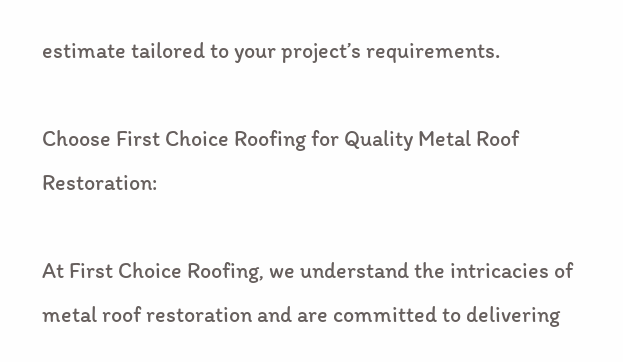estimate tailored to your project’s requirements.

Choose First Choice Roofing for Quality Metal Roof Restoration:

At First Choice Roofing, we understand the intricacies of metal roof restoration and are committed to delivering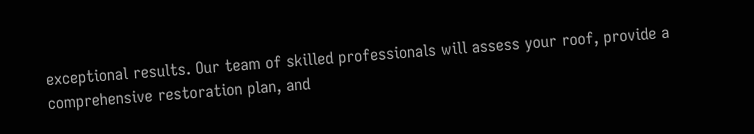exceptional results. Our team of skilled professionals will assess your roof, provide a comprehensive restoration plan, and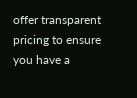offer transparent pricing to ensure you have a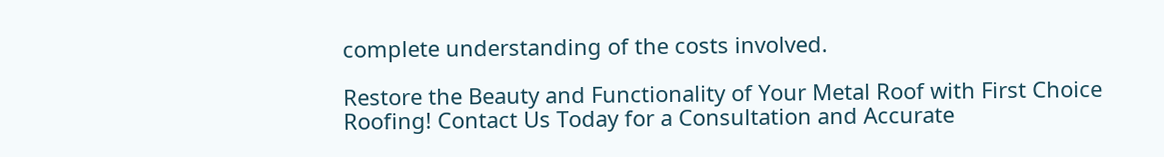complete understanding of the costs involved.

Restore the Beauty and Functionality of Your Metal Roof with First Choice Roofing! Contact Us Today for a Consultation and Accurate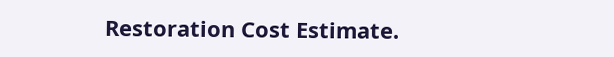Restoration Cost Estimate.